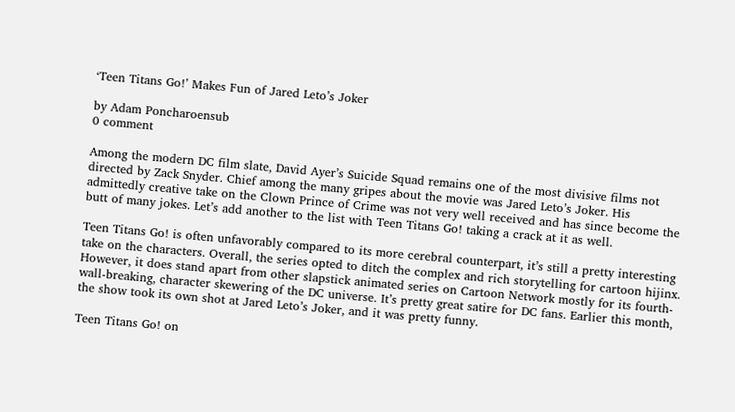‘Teen Titans Go!’ Makes Fun of Jared Leto’s Joker

by Adam Poncharoensub
0 comment

Among the modern DC film slate, David Ayer’s Suicide Squad remains one of the most divisive films not directed by Zack Snyder. Chief among the many gripes about the movie was Jared Leto’s Joker. His admittedly creative take on the Clown Prince of Crime was not very well received and has since become the butt of many jokes. Let’s add another to the list with Teen Titans Go! taking a crack at it as well.

Teen Titans Go! is often unfavorably compared to its more cerebral counterpart, it’s still a pretty interesting take on the characters. Overall, the series opted to ditch the complex and rich storytelling for cartoon hijinx. However, it does stand apart from other slapstick animated series on Cartoon Network mostly for its fourth-wall-breaking, character skewering of the DC universe. It’s pretty great satire for DC fans. Earlier this month, the show took its own shot at Jared Leto’s Joker, and it was pretty funny.

Teen Titans Go! on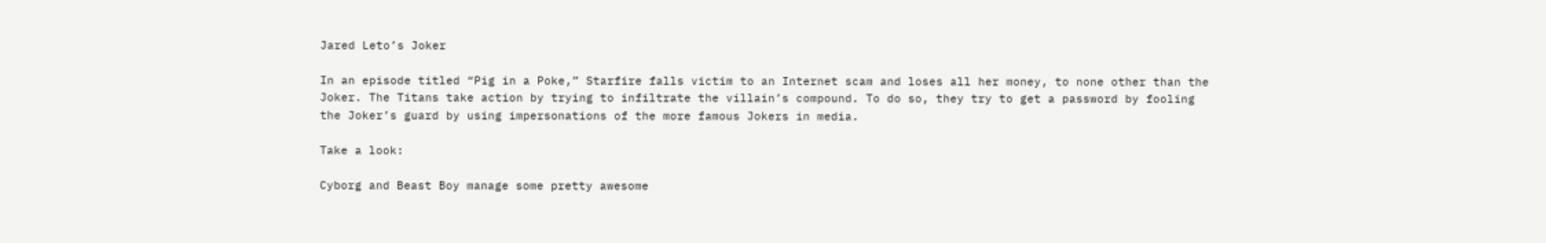Jared Leto’s Joker

In an episode titled “Pig in a Poke,” Starfire falls victim to an Internet scam and loses all her money, to none other than the Joker. The Titans take action by trying to infiltrate the villain’s compound. To do so, they try to get a password by fooling the Joker’s guard by using impersonations of the more famous Jokers in media.

Take a look:

Cyborg and Beast Boy manage some pretty awesome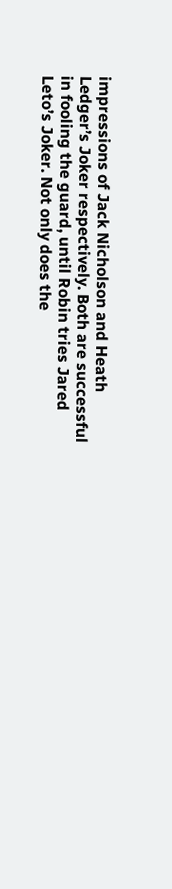impressions of Jack Nicholson and Heath Ledger’s Joker respectively. Both are successful in fooling the guard, until Robin tries Jared Leto’s Joker. Not only does the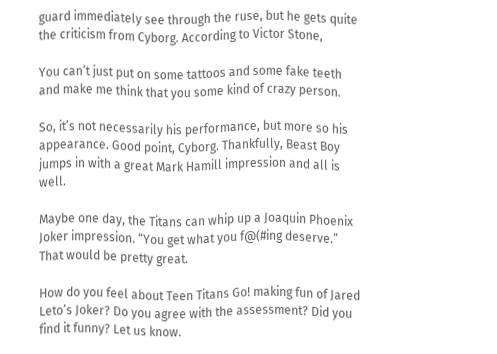guard immediately see through the ruse, but he gets quite the criticism from Cyborg. According to Victor Stone,

You can’t just put on some tattoos and some fake teeth and make me think that you some kind of crazy person.

So, it’s not necessarily his performance, but more so his appearance. Good point, Cyborg. Thankfully, Beast Boy jumps in with a great Mark Hamill impression and all is well.

Maybe one day, the Titans can whip up a Joaquin Phoenix Joker impression. “You get what you f@(#ing deserve.” That would be pretty great.

How do you feel about Teen Titans Go! making fun of Jared Leto’s Joker? Do you agree with the assessment? Did you find it funny? Let us know.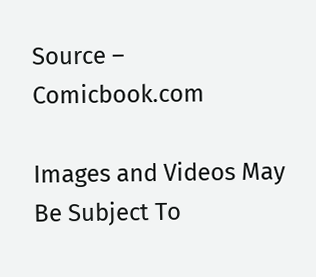Source – Comicbook.com

Images and Videos May Be Subject To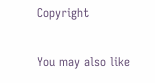Copyright

You may also like